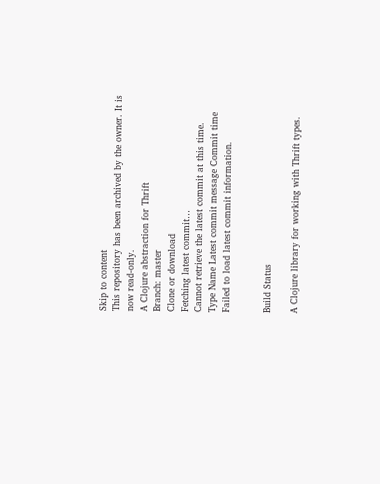Skip to content
This repository has been archived by the owner. It is now read-only.
A Clojure abstraction for Thrift
Branch: master
Clone or download
Fetching latest commit…
Cannot retrieve the latest commit at this time.
Type Name Latest commit message Commit time
Failed to load latest commit information.


Build Status

A Clojure library for working with Thrift types.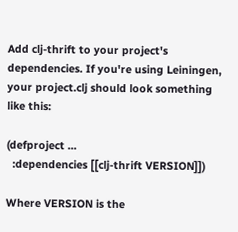Add clj-thrift to your project's dependencies. If you're using Leiningen, your project.clj should look something like this:

(defproject ...
  :dependencies [[clj-thrift VERSION]])

Where VERSION is the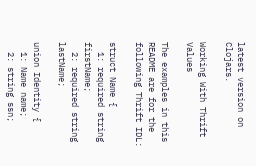latest version on Clojars.

Working With Thrift Values

The examples in this README are for the following Thrift IDL:

struct Name {
  1: required string firstName;
  2: required string lastName;

union Identity {
  1: Name name;
  2: string ssn;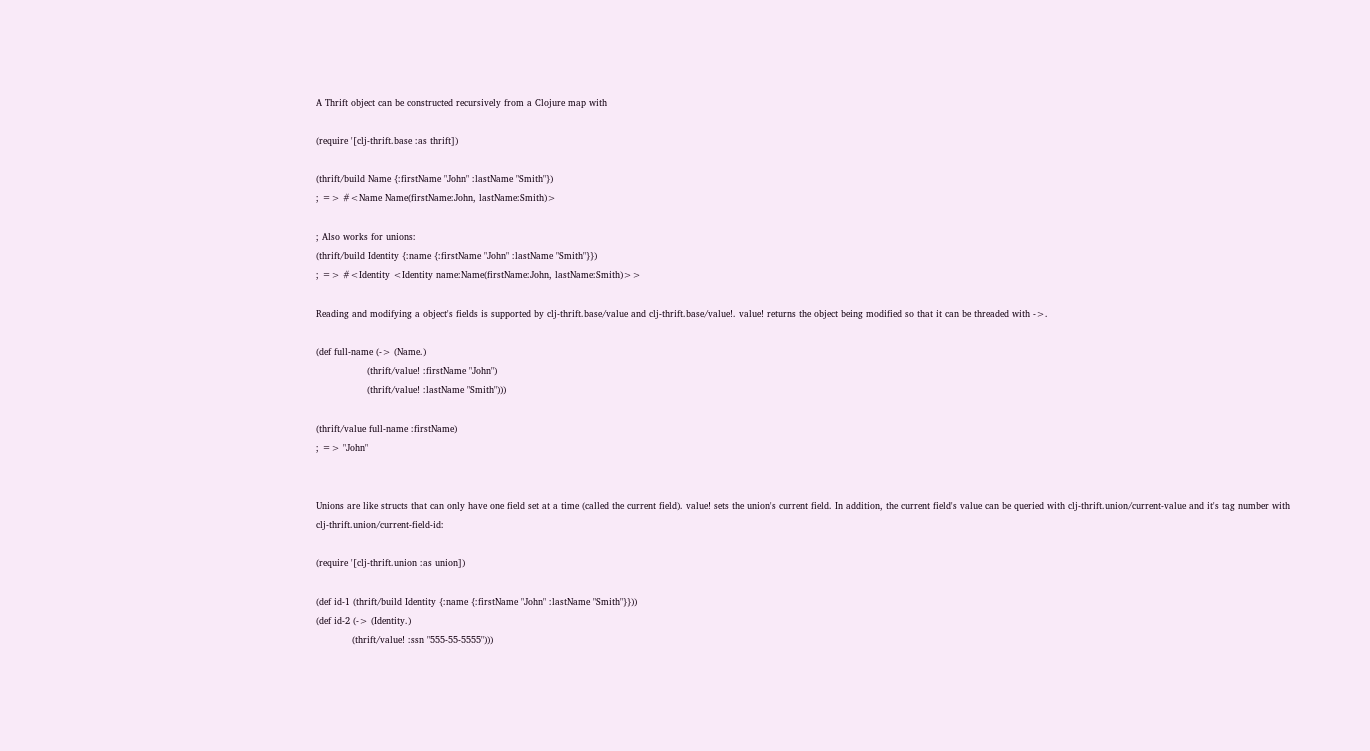A Thrift object can be constructed recursively from a Clojure map with

(require '[clj-thrift.base :as thrift])

(thrift/build Name {:firstName "John" :lastName "Smith"})
; => #<Name Name(firstName:John, lastName:Smith)>

; Also works for unions:
(thrift/build Identity {:name {:firstName "John" :lastName "Smith"}})
; => #<Identity <Identity name:Name(firstName:John, lastName:Smith)>>

Reading and modifying a object's fields is supported by clj-thrift.base/value and clj-thrift.base/value!. value! returns the object being modified so that it can be threaded with ->.

(def full-name (-> (Name.)
                 (thrift/value! :firstName "John")
                 (thrift/value! :lastName "Smith")))

(thrift/value full-name :firstName)
; => "John"


Unions are like structs that can only have one field set at a time (called the current field). value! sets the union's current field. In addition, the current field's value can be queried with clj-thrift.union/current-value and it's tag number with clj-thrift.union/current-field-id:

(require '[clj-thrift.union :as union])

(def id-1 (thrift/build Identity {:name {:firstName "John" :lastName "Smith"}}))
(def id-2 (-> (Identity.)
            (thrift/value! :ssn "555-55-5555")))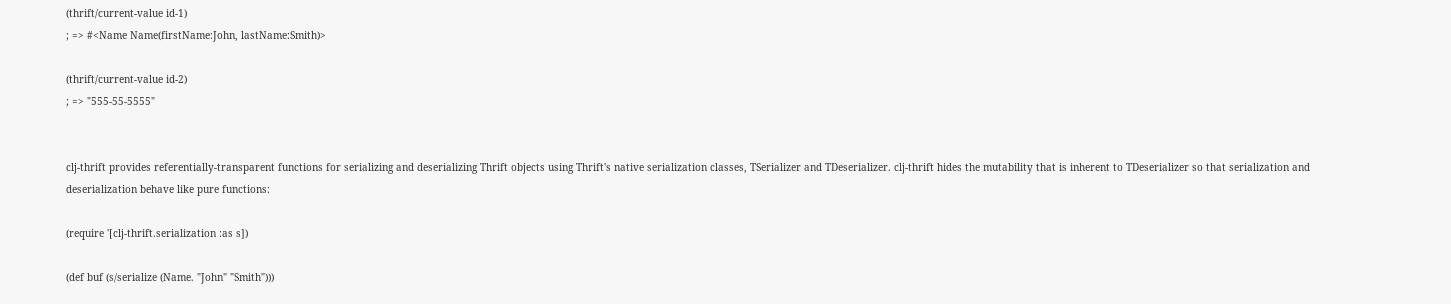(thrift/current-value id-1)
; => #<Name Name(firstName:John, lastName:Smith)>

(thrift/current-value id-2)
; => "555-55-5555"


clj-thrift provides referentially-transparent functions for serializing and deserializing Thrift objects using Thrift's native serialization classes, TSerializer and TDeserializer. clj-thrift hides the mutability that is inherent to TDeserializer so that serialization and deserialization behave like pure functions:

(require '[clj-thrift.serialization :as s])

(def buf (s/serialize (Name. "John" "Smith")))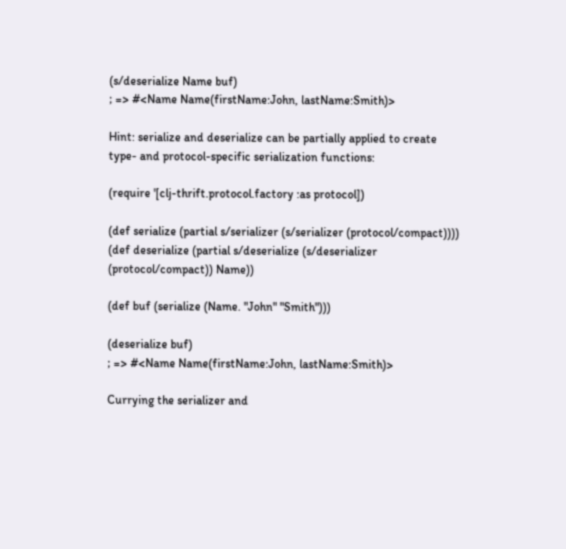(s/deserialize Name buf)
; => #<Name Name(firstName:John, lastName:Smith)>

Hint: serialize and deserialize can be partially applied to create type- and protocol-specific serialization functions:

(require '[clj-thrift.protocol.factory :as protocol])

(def serialize (partial s/serializer (s/serializer (protocol/compact))))
(def deserialize (partial s/deserialize (s/deserializer (protocol/compact)) Name))

(def buf (serialize (Name. "John" "Smith")))

(deserialize buf)
; => #<Name Name(firstName:John, lastName:Smith)>

Currying the serializer and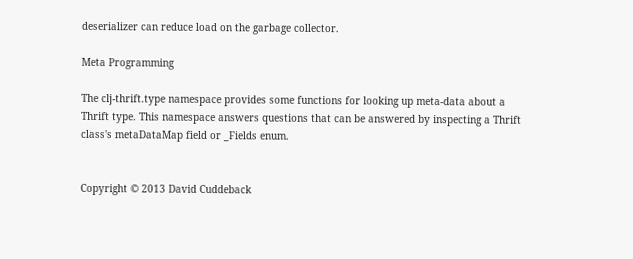deserializer can reduce load on the garbage collector.

Meta Programming

The clj-thrift.type namespace provides some functions for looking up meta-data about a Thrift type. This namespace answers questions that can be answered by inspecting a Thrift class's metaDataMap field or _Fields enum.


Copyright © 2013 David Cuddeback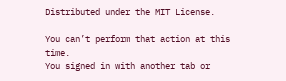Distributed under the MIT License.

You can’t perform that action at this time.
You signed in with another tab or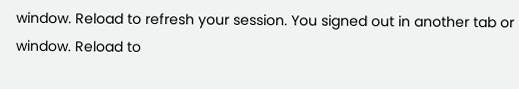window. Reload to refresh your session. You signed out in another tab or window. Reload to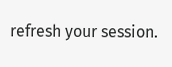refresh your session.